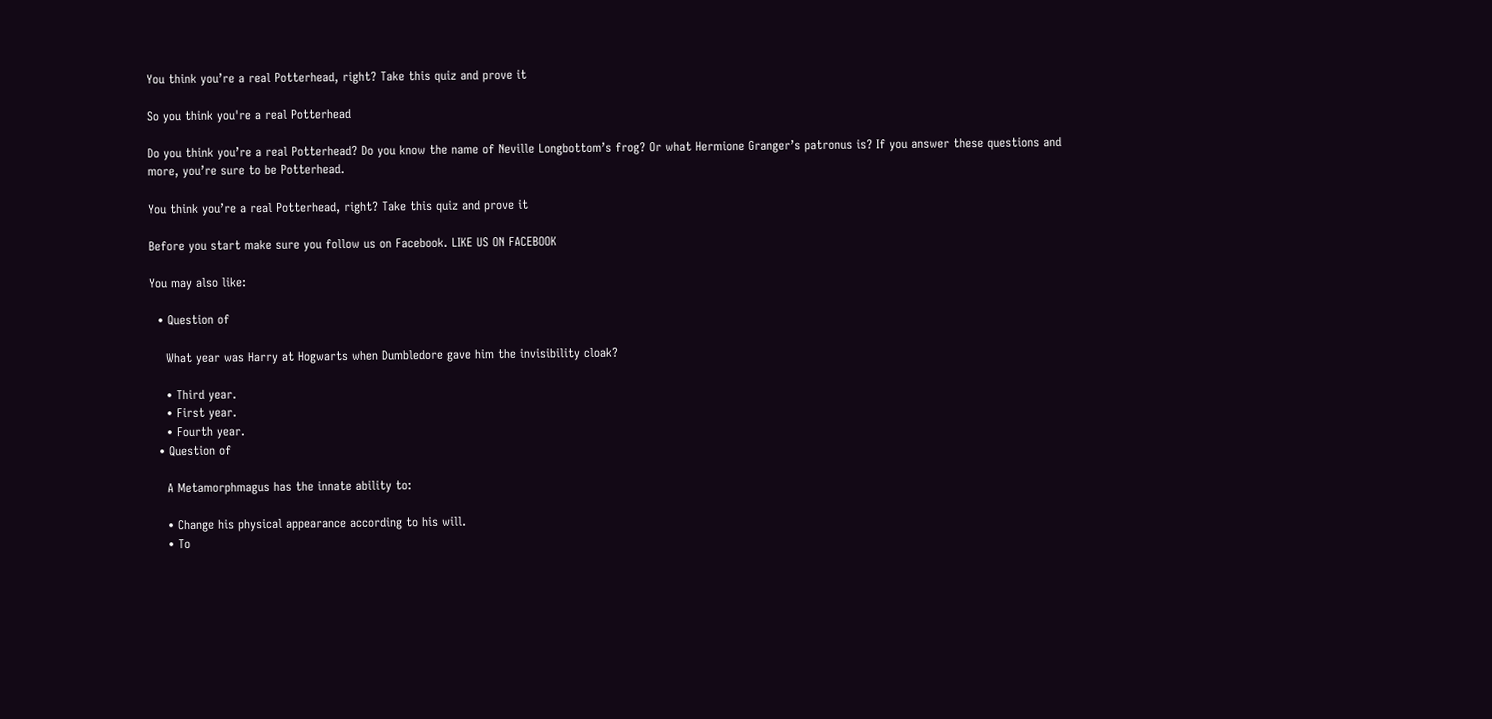You think you’re a real Potterhead, right? Take this quiz and prove it

So you think you're a real Potterhead

Do you think you’re a real Potterhead? Do you know the name of Neville Longbottom’s frog? Or what Hermione Granger’s patronus is? If you answer these questions and more, you’re sure to be Potterhead.

You think you’re a real Potterhead, right? Take this quiz and prove it

Before you start make sure you follow us on Facebook. LIKE US ON FACEBOOK

You may also like:

  • Question of

    What year was Harry at Hogwarts when Dumbledore gave him the invisibility cloak?

    • Third year.
    • First year.
    • Fourth year.
  • Question of

    A Metamorphmagus has the innate ability to:

    • Change his physical appearance according to his will.
    • To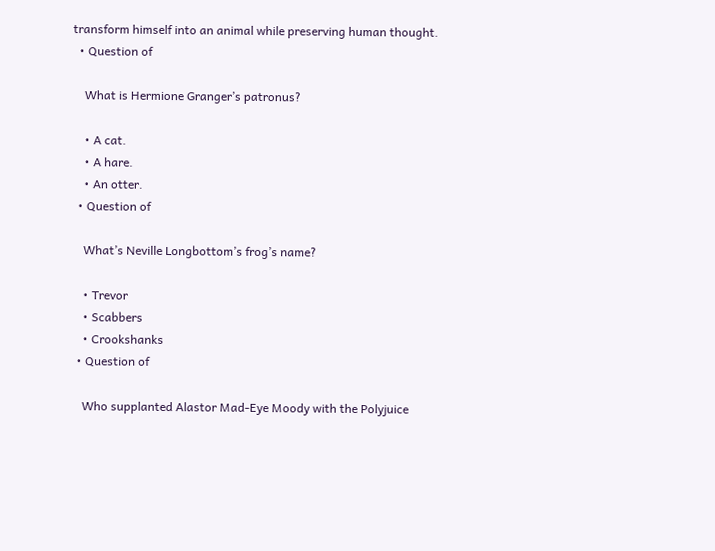transform himself into an animal while preserving human thought.
  • Question of

    What is Hermione Granger’s patronus?

    • A cat.
    • A hare.
    • An otter.
  • Question of

    What’s Neville Longbottom’s frog’s name?

    • Trevor
    • Scabbers
    • Crookshanks
  • Question of

    Who supplanted Alastor Mad-Eye Moody with the Polyjuice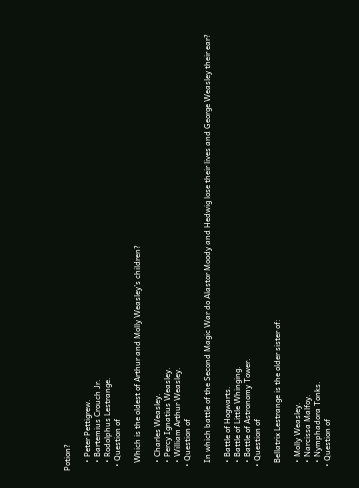Potion?

    • Peter Pettigrew.
    • Bartemius Crouch Jr.
    • Rodolphus Lestrange.
  • Question of

    Which is the oldest of Arthur and Molly Weasley’s children?

    • Charles Weasley.
    • Percy Ignatius Weasley.
    • William Arthur Weasley.
  • Question of

    In which battle of the Second Magic War do Alastor Moody and Hedwig lose their lives and George Weasley their ear?

    • Battle of Hogwarts.
    • Battle of Little Whinging.
    • Battle of Astronomy Tower.
  • Question of

    Bellatrix Lestrange is the older sister of:

    • Molly Weasley.
    • Narcissa Malfoy.
    • Nymphadora Tonks.
  • Question of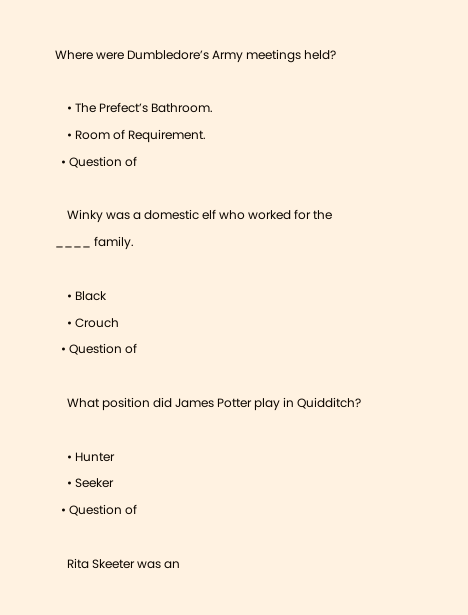Where were Dumbledore’s Army meetings held?

    • The Prefect’s Bathroom.
    • Room of Requirement.
  • Question of

    Winky was a domestic elf who worked for the ____ family.

    • Black
    • Crouch
  • Question of

    What position did James Potter play in Quidditch?

    • Hunter
    • Seeker
  • Question of

    Rita Skeeter was an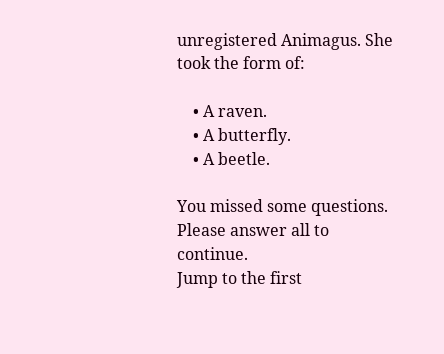unregistered Animagus. She took the form of:

    • A raven.
    • A butterfly.
    • A beetle.

You missed some questions. Please answer all to continue.
Jump to the first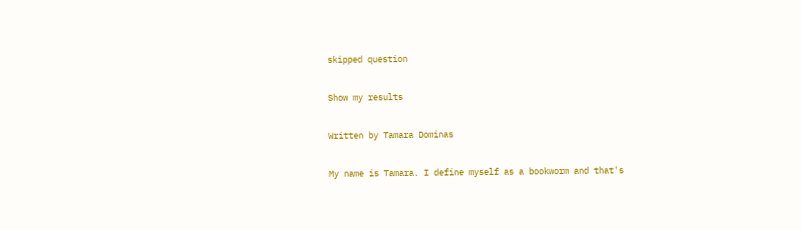skipped question

Show my results

Written by Tamara Dominas

My name is Tamara. I define myself as a bookworm and that's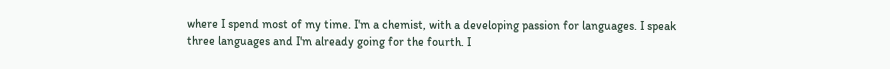where I spend most of my time. I'm a chemist, with a developing passion for languages. I speak three languages and I'm already going for the fourth. I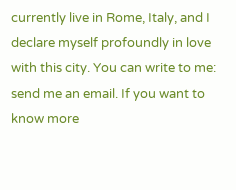currently live in Rome, Italy, and I declare myself profoundly in love with this city. You can write to me: send me an email. If you want to know more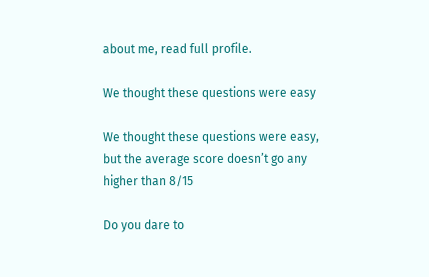about me, read full profile.

We thought these questions were easy

We thought these questions were easy, but the average score doesn’t go any higher than 8/15

Do you dare to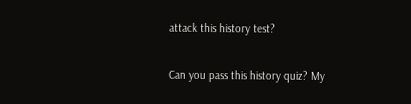attack this history test?

Can you pass this history quiz? My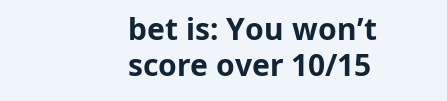bet is: You won’t score over 10/15